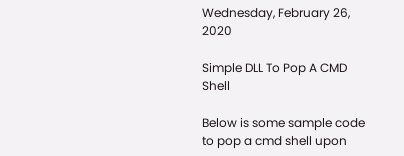Wednesday, February 26, 2020

Simple DLL To Pop A CMD Shell

Below is some sample code to pop a cmd shell upon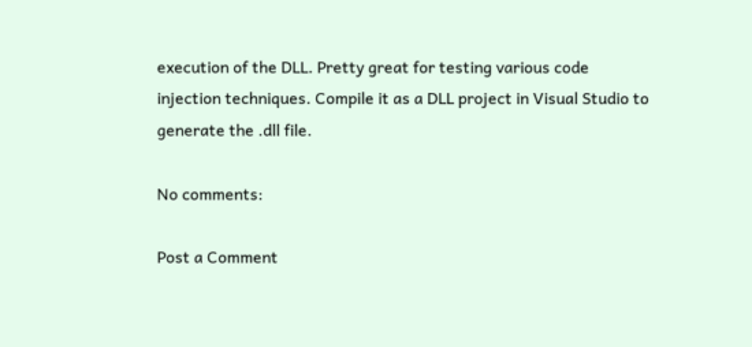execution of the DLL. Pretty great for testing various code injection techniques. Compile it as a DLL project in Visual Studio to generate the .dll file.

No comments:

Post a Comment